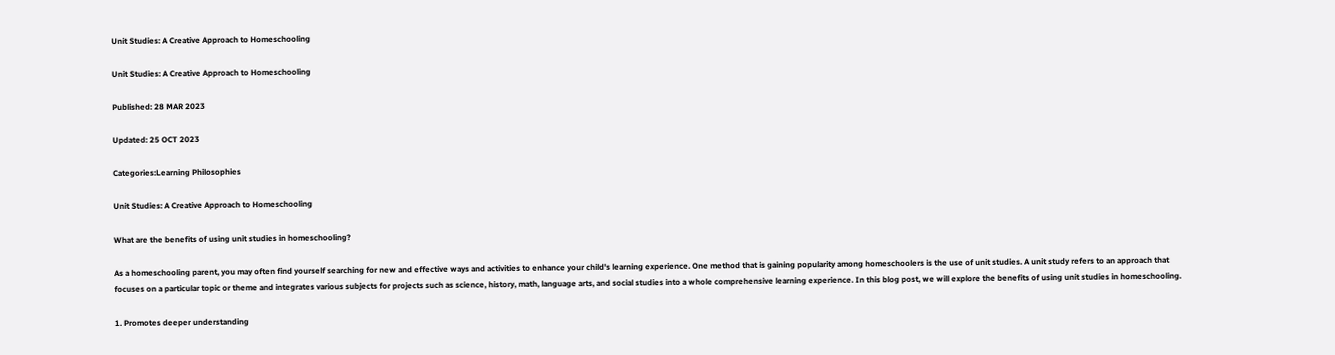Unit Studies: A Creative Approach to Homeschooling

Unit Studies: A Creative Approach to Homeschooling

Published: 28 MAR 2023

Updated: 25 OCT 2023

Categories:Learning Philosophies

Unit Studies: A Creative Approach to Homeschooling

What are the benefits of using unit studies in homeschooling?

As a homeschooling parent, you may often find yourself searching for new and effective ways and activities to enhance your child's learning experience. One method that is gaining popularity among homeschoolers is the use of unit studies. A unit study refers to an approach that focuses on a particular topic or theme and integrates various subjects for projects such as science, history, math, language arts, and social studies into a whole comprehensive learning experience. In this blog post, we will explore the benefits of using unit studies in homeschooling.

1. Promotes deeper understanding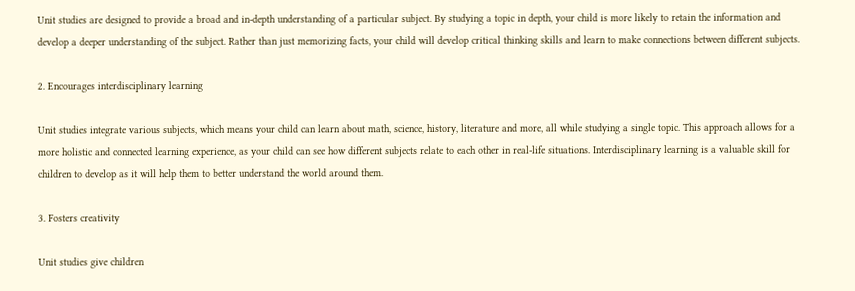Unit studies are designed to provide a broad and in-depth understanding of a particular subject. By studying a topic in depth, your child is more likely to retain the information and develop a deeper understanding of the subject. Rather than just memorizing facts, your child will develop critical thinking skills and learn to make connections between different subjects.

2. Encourages interdisciplinary learning

Unit studies integrate various subjects, which means your child can learn about math, science, history, literature and more, all while studying a single topic. This approach allows for a more holistic and connected learning experience, as your child can see how different subjects relate to each other in real-life situations. Interdisciplinary learning is a valuable skill for children to develop as it will help them to better understand the world around them.

3. Fosters creativity

Unit studies give children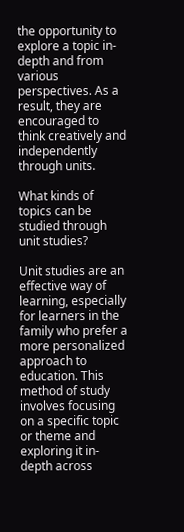the opportunity to explore a topic in-depth and from various perspectives. As a result, they are encouraged to think creatively and independently through units.

What kinds of topics can be studied through unit studies?

Unit studies are an effective way of learning, especially for learners in the family who prefer a more personalized approach to education. This method of study involves focusing on a specific topic or theme and exploring it in-depth across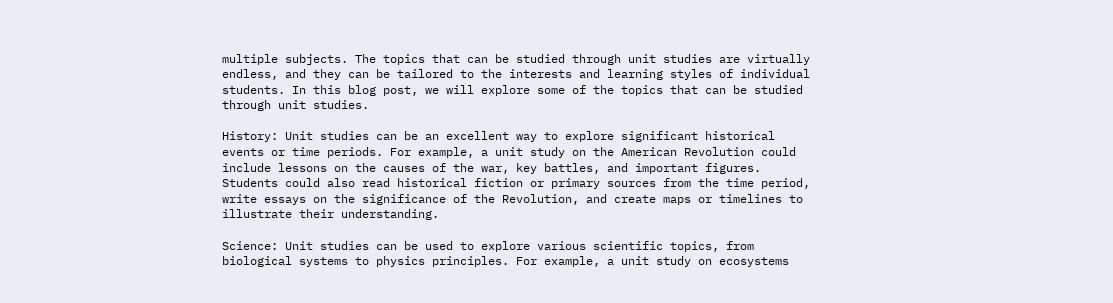multiple subjects. The topics that can be studied through unit studies are virtually endless, and they can be tailored to the interests and learning styles of individual students. In this blog post, we will explore some of the topics that can be studied through unit studies.

History: Unit studies can be an excellent way to explore significant historical events or time periods. For example, a unit study on the American Revolution could include lessons on the causes of the war, key battles, and important figures. Students could also read historical fiction or primary sources from the time period, write essays on the significance of the Revolution, and create maps or timelines to illustrate their understanding.

Science: Unit studies can be used to explore various scientific topics, from biological systems to physics principles. For example, a unit study on ecosystems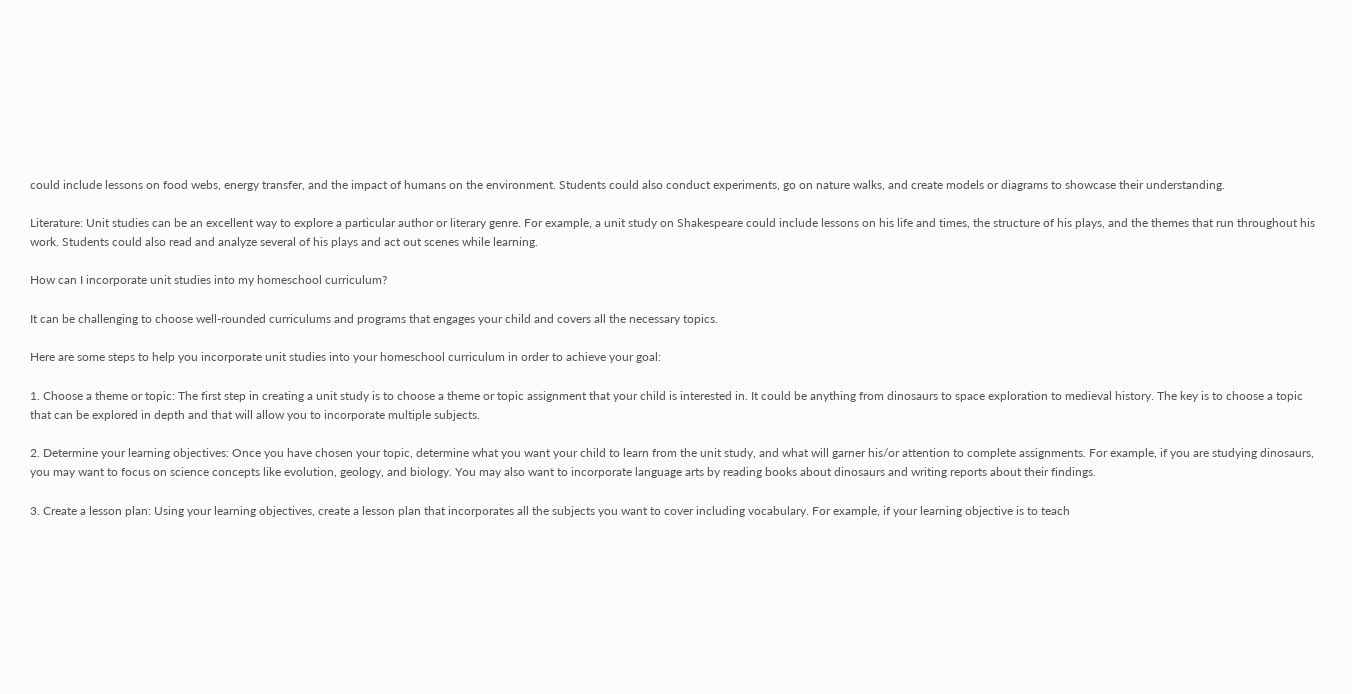could include lessons on food webs, energy transfer, and the impact of humans on the environment. Students could also conduct experiments, go on nature walks, and create models or diagrams to showcase their understanding.

Literature: Unit studies can be an excellent way to explore a particular author or literary genre. For example, a unit study on Shakespeare could include lessons on his life and times, the structure of his plays, and the themes that run throughout his work. Students could also read and analyze several of his plays and act out scenes while learning.

How can I incorporate unit studies into my homeschool curriculum?

It can be challenging to choose well-rounded curriculums and programs that engages your child and covers all the necessary topics.

Here are some steps to help you incorporate unit studies into your homeschool curriculum in order to achieve your goal:

1. Choose a theme or topic: The first step in creating a unit study is to choose a theme or topic assignment that your child is interested in. It could be anything from dinosaurs to space exploration to medieval history. The key is to choose a topic that can be explored in depth and that will allow you to incorporate multiple subjects.

2. Determine your learning objectives: Once you have chosen your topic, determine what you want your child to learn from the unit study, and what will garner his/or attention to complete assignments. For example, if you are studying dinosaurs, you may want to focus on science concepts like evolution, geology, and biology. You may also want to incorporate language arts by reading books about dinosaurs and writing reports about their findings.

3. Create a lesson plan: Using your learning objectives, create a lesson plan that incorporates all the subjects you want to cover including vocabulary. For example, if your learning objective is to teach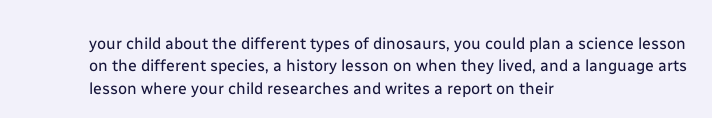your child about the different types of dinosaurs, you could plan a science lesson on the different species, a history lesson on when they lived, and a language arts lesson where your child researches and writes a report on their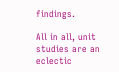findings.

All in all, unit studies are an eclectic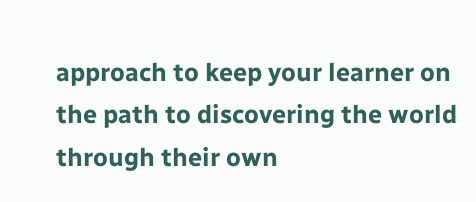approach to keep your learner on the path to discovering the world through their own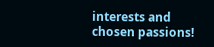interests and chosen passions!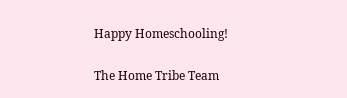Happy Homeschooling!

The Home Tribe Team